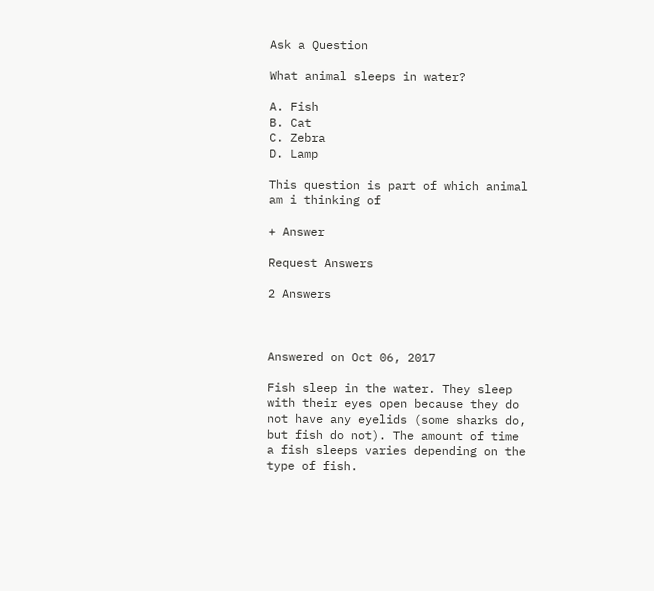Ask a Question

What animal sleeps in water?

A. Fish
B. Cat
C. Zebra
D. Lamp

This question is part of which animal am i thinking of

+ Answer

Request Answers

2 Answers



Answered on Oct 06, 2017

Fish sleep in the water. They sleep with their eyes open because they do not have any eyelids (some sharks do, but fish do not). The amount of time a fish sleeps varies depending on the type of fish.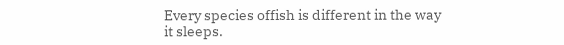Every species offish is different in the way it sleeps.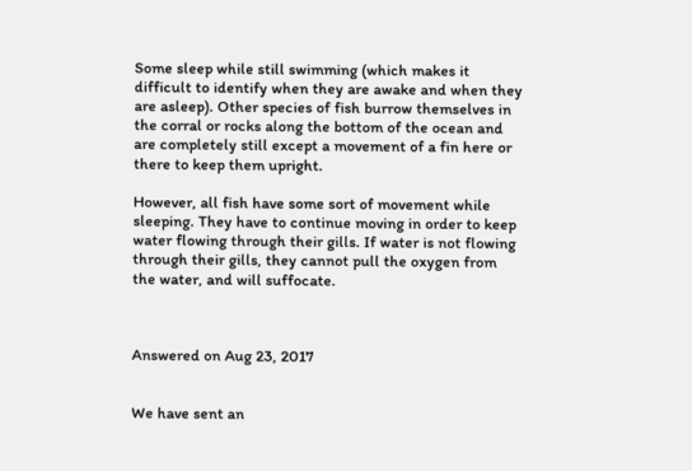Some sleep while still swimming (which makes it difficult to identify when they are awake and when they are asleep). Other species of fish burrow themselves in the corral or rocks along the bottom of the ocean and are completely still except a movement of a fin here or there to keep them upright.

However, all fish have some sort of movement while sleeping. They have to continue moving in order to keep water flowing through their gills. If water is not flowing through their gills, they cannot pull the oxygen from the water, and will suffocate.



Answered on Aug 23, 2017


We have sent an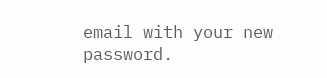email with your new password.